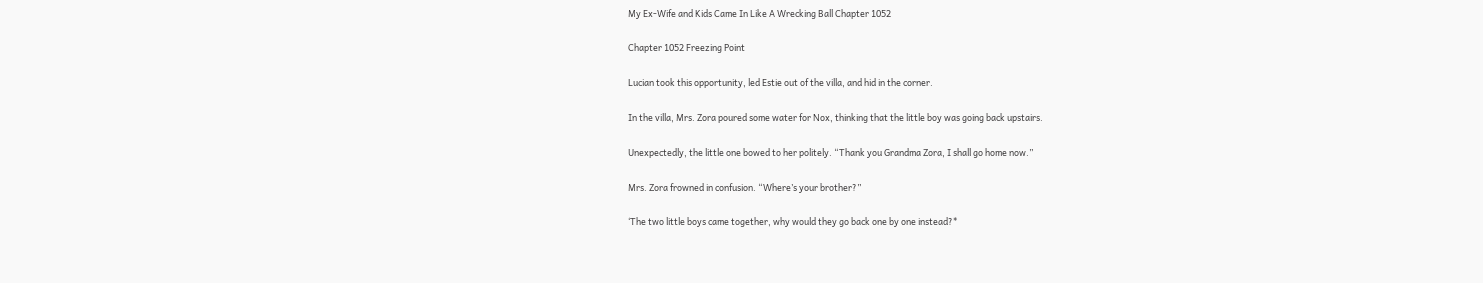My Ex-Wife and Kids Came In Like A Wrecking Ball Chapter 1052

Chapter 1052 Freezing Point

Lucian took this opportunity, led Estie out of the villa, and hid in the corner.

In the villa, Mrs. Zora poured some water for Nox, thinking that the little boy was going back upstairs.

Unexpectedly, the little one bowed to her politely. “Thank you Grandma Zora, I shall go home now.”

Mrs. Zora frowned in confusion. “Where’s your brother?”

‘The two little boys came together, why would they go back one by one instead?*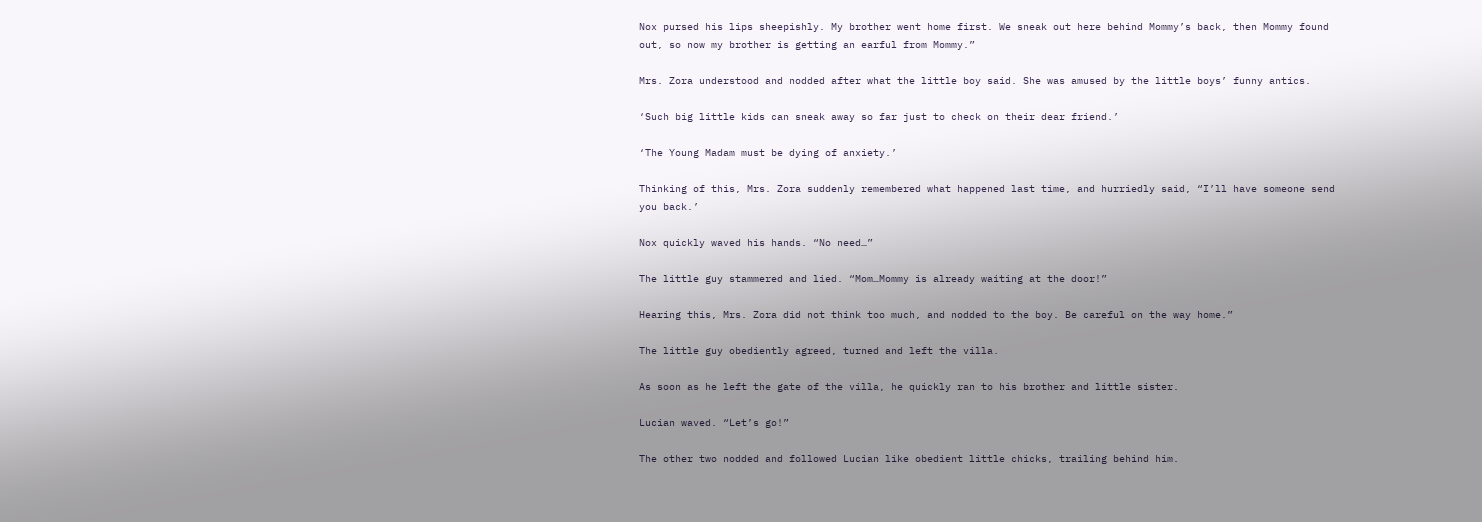Nox pursed his lips sheepishly. My brother went home first. We sneak out here behind Mommy’s back, then Mommy found out, so now my brother is getting an earful from Mommy.”

Mrs. Zora understood and nodded after what the little boy said. She was amused by the little boys’ funny antics.

‘Such big little kids can sneak away so far just to check on their dear friend.’

‘The Young Madam must be dying of anxiety.’

Thinking of this, Mrs. Zora suddenly remembered what happened last time, and hurriedly said, “I’ll have someone send you back.’

Nox quickly waved his hands. “No need…”

The little guy stammered and lied. “Mom…Mommy is already waiting at the door!”

Hearing this, Mrs. Zora did not think too much, and nodded to the boy. Be careful on the way home.”

The little guy obediently agreed, turned and left the villa.

As soon as he left the gate of the villa, he quickly ran to his brother and little sister.

Lucian waved. “Let’s go!”

The other two nodded and followed Lucian like obedient little chicks, trailing behind him.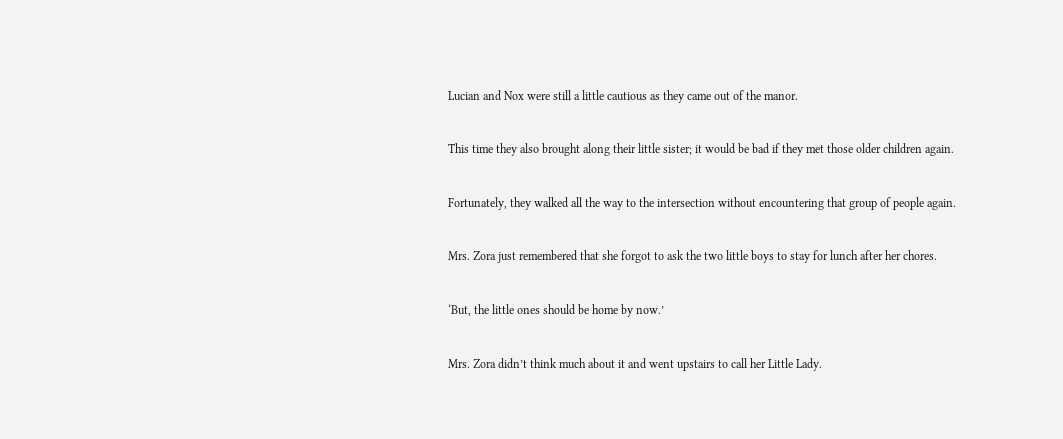Lucian and Nox were still a little cautious as they came out of the manor.

This time they also brought along their little sister; it would be bad if they met those older children again.

Fortunately, they walked all the way to the intersection without encountering that group of people again.

Mrs. Zora just remembered that she forgot to ask the two little boys to stay for lunch after her chores.

‘But, the little ones should be home by now.’

Mrs. Zora didn’t think much about it and went upstairs to call her Little Lady.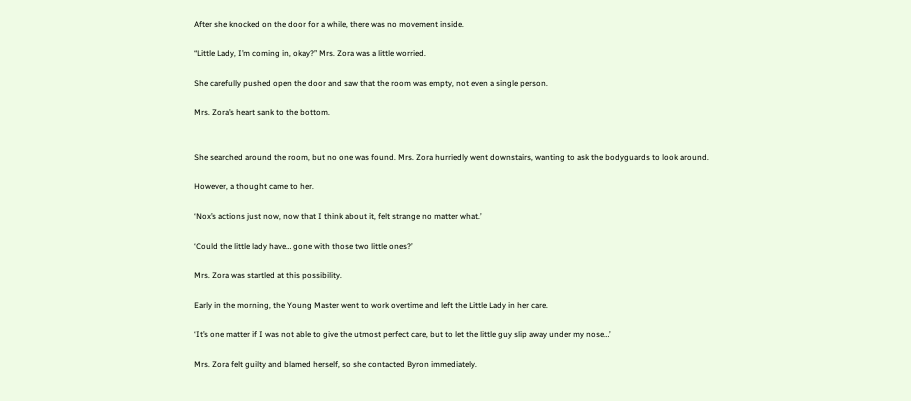After she knocked on the door for a while, there was no movement inside.

“Little Lady, I’m coming in, okay?” Mrs. Zora was a little worried.

She carefully pushed open the door and saw that the room was empty, not even a single person.

Mrs. Zora’s heart sank to the bottom.


She searched around the room, but no one was found. Mrs. Zora hurriedly went downstairs, wanting to ask the bodyguards to look around.

However, a thought came to her.

‘Nox’s actions just now, now that I think about it, felt strange no matter what.’

‘Could the little lady have… gone with those two little ones?’

Mrs. Zora was startled at this possibility.

Early in the morning, the Young Master went to work overtime and left the Little Lady in her care.

‘It’s one matter if I was not able to give the utmost perfect care, but to let the little guy slip away under my nose…’

Mrs. Zora felt guilty and blamed herself, so she contacted Byron immediately.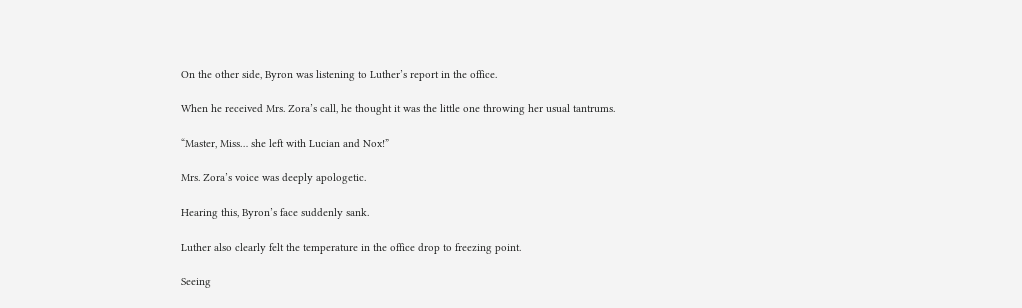On the other side, Byron was listening to Luther’s report in the office.

When he received Mrs. Zora’s call, he thought it was the little one throwing her usual tantrums.

“Master, Miss… she left with Lucian and Nox!”

Mrs. Zora’s voice was deeply apologetic.

Hearing this, Byron’s face suddenly sank.

Luther also clearly felt the temperature in the office drop to freezing point.

Seeing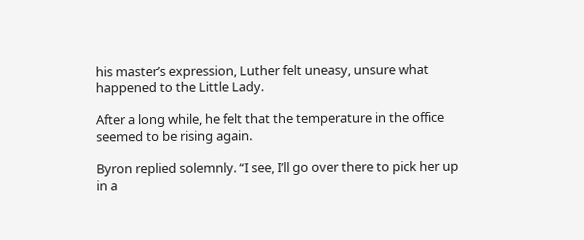his master’s expression, Luther felt uneasy, unsure what happened to the Little Lady.

After a long while, he felt that the temperature in the office seemed to be rising again.

Byron replied solemnly. “I see, I’ll go over there to pick her up in a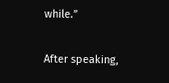while.”

After speaking,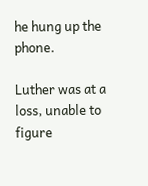he hung up the phone.

Luther was at a loss, unable to figure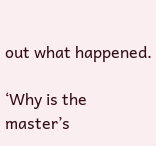out what happened.

‘Why is the master’s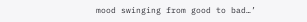mood swinging from good to bad…’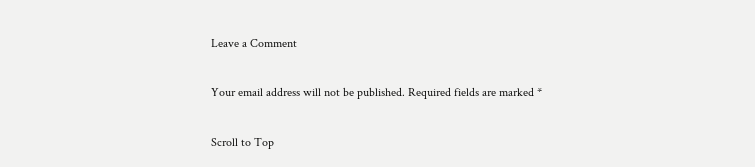Leave a Comment

Your email address will not be published. Required fields are marked *

Scroll to Top